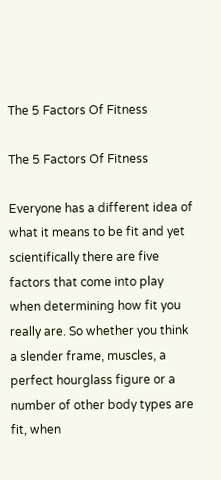The 5 Factors Of Fitness

The 5 Factors Of Fitness

Everyone has a different idea of what it means to be fit and yet scientifically there are five factors that come into play when determining how fit you really are. So whether you think a slender frame, muscles, a perfect hourglass figure or a number of other body types are fit, when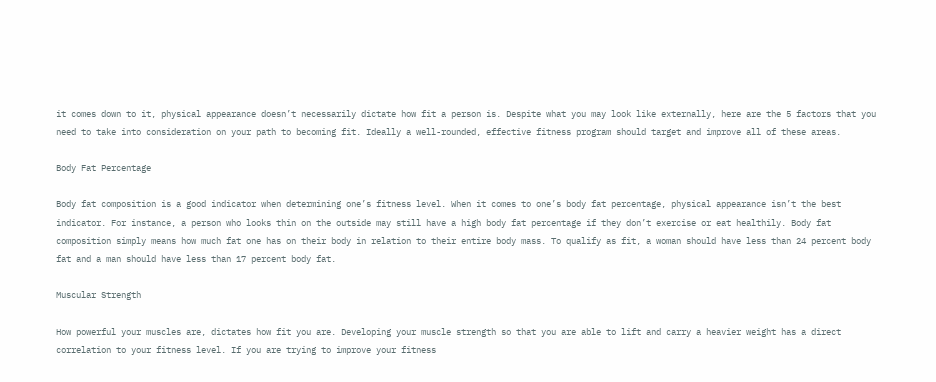it comes down to it, physical appearance doesn’t necessarily dictate how fit a person is. Despite what you may look like externally, here are the 5 factors that you need to take into consideration on your path to becoming fit. Ideally a well-rounded, effective fitness program should target and improve all of these areas.

Body Fat Percentage

Body fat composition is a good indicator when determining one’s fitness level. When it comes to one’s body fat percentage, physical appearance isn’t the best indicator. For instance, a person who looks thin on the outside may still have a high body fat percentage if they don’t exercise or eat healthily. Body fat composition simply means how much fat one has on their body in relation to their entire body mass. To qualify as fit, a woman should have less than 24 percent body fat and a man should have less than 17 percent body fat.

Muscular Strength

How powerful your muscles are, dictates how fit you are. Developing your muscle strength so that you are able to lift and carry a heavier weight has a direct correlation to your fitness level. If you are trying to improve your fitness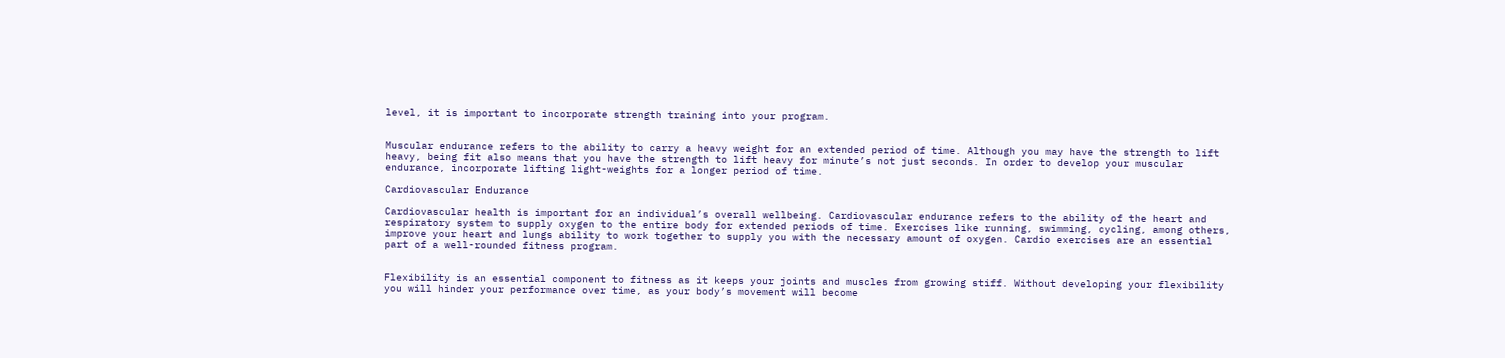level, it is important to incorporate strength training into your program.


Muscular endurance refers to the ability to carry a heavy weight for an extended period of time. Although you may have the strength to lift heavy, being fit also means that you have the strength to lift heavy for minute’s not just seconds. In order to develop your muscular endurance, incorporate lifting light-weights for a longer period of time.

Cardiovascular Endurance

Cardiovascular health is important for an individual’s overall wellbeing. Cardiovascular endurance refers to the ability of the heart and respiratory system to supply oxygen to the entire body for extended periods of time. Exercises like running, swimming, cycling, among others, improve your heart and lungs ability to work together to supply you with the necessary amount of oxygen. Cardio exercises are an essential part of a well-rounded fitness program.


Flexibility is an essential component to fitness as it keeps your joints and muscles from growing stiff. Without developing your flexibility you will hinder your performance over time, as your body’s movement will become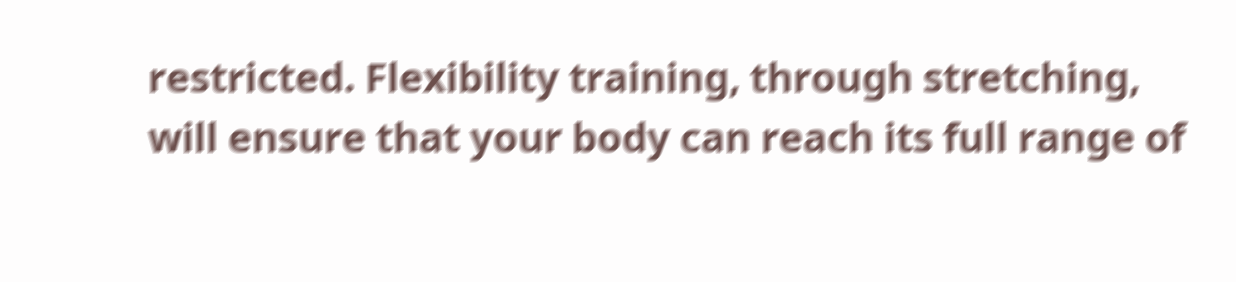restricted. Flexibility training, through stretching, will ensure that your body can reach its full range of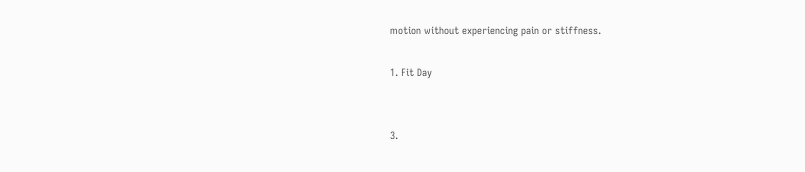motion without experiencing pain or stiffness.

1. Fit Day


3.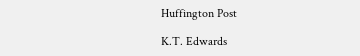Huffington Post

K.T. Edwards